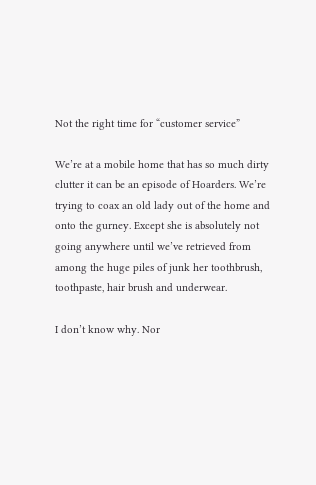Not the right time for “customer service”

We’re at a mobile home that has so much dirty clutter it can be an episode of Hoarders. We’re trying to coax an old lady out of the home and onto the gurney. Except she is absolutely not going anywhere until we’ve retrieved from among the huge piles of junk her toothbrush, toothpaste, hair brush and underwear.

I don’t know why. Nor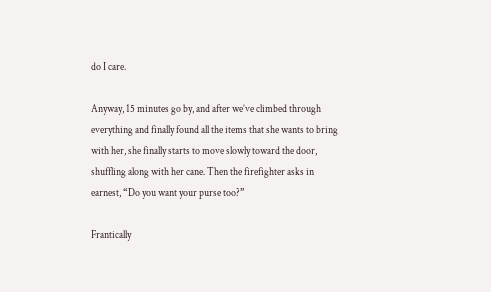do I care.

Anyway, 15 minutes go by, and after we’ve climbed through everything and finally found all the items that she wants to bring with her, she finally starts to move slowly toward the door, shuffling along with her cane. Then the firefighter asks in earnest, “Do you want your purse too?”

Frantically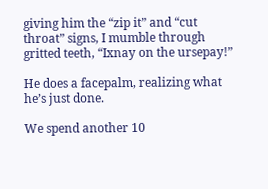giving him the “zip it” and “cut throat” signs, I mumble through gritted teeth, “Ixnay on the ursepay!”

He does a facepalm, realizing what he’s just done.

We spend another 10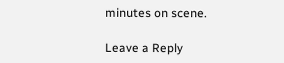minutes on scene.

Leave a Reply